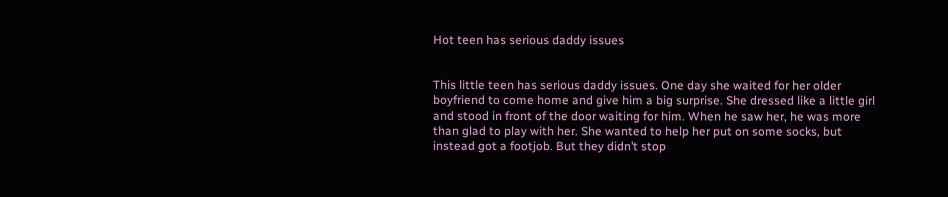Hot teen has serious daddy issues


This little teen has serious daddy issues. One day she waited for her older boyfriend to come home and give him a big surprise. She dressed like a little girl and stood in front of the door waiting for him. When he saw her, he was more than glad to play with her. She wanted to help her put on some socks, but instead got a footjob. But they didn’t stop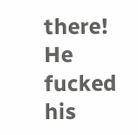there! He fucked his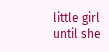little girl until she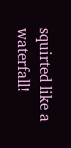squirted like a waterfall!